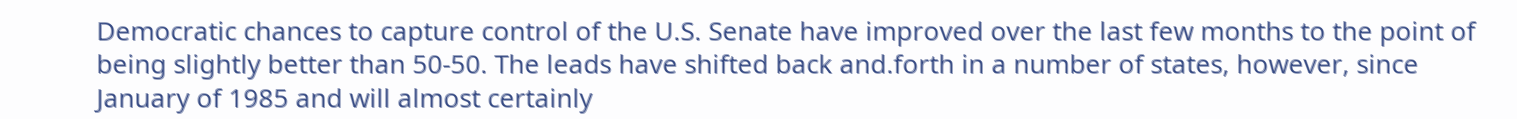Democratic chances to capture control of the U.S. Senate have improved over the last few months to the point of being slightly better than 50-50. The leads have shifted back and.forth in a number of states, however, since January of 1985 and will almost certainly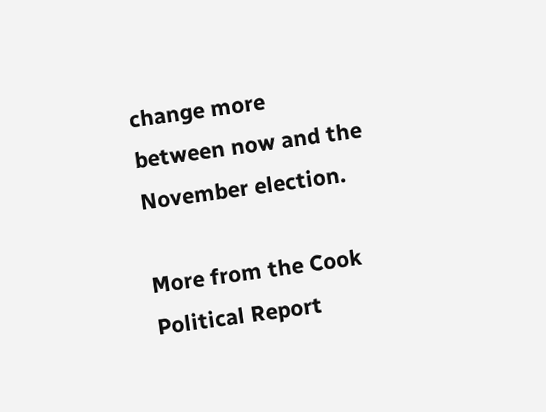change more between now and the November election.

More from the Cook Political Report